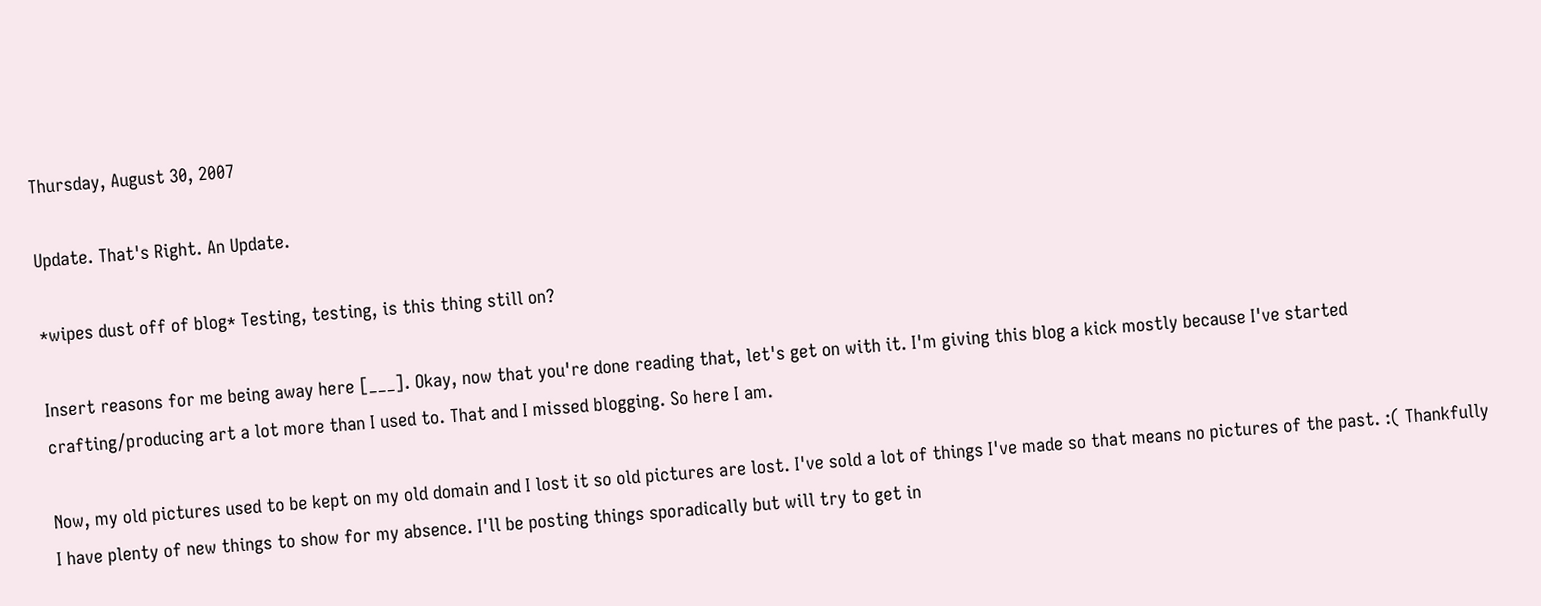Thursday, August 30, 2007

Update. That's Right. An Update.

*wipes dust off of blog* Testing, testing, is this thing still on?

Insert reasons for me being away here [___]. Okay, now that you're done reading that, let's get on with it. I'm giving this blog a kick mostly because I've started crafting/producing art a lot more than I used to. That and I missed blogging. So here I am.

Now, my old pictures used to be kept on my old domain and I lost it so old pictures are lost. I've sold a lot of things I've made so that means no pictures of the past. :( Thankfully I have plenty of new things to show for my absence. I'll be posting things sporadically but will try to get in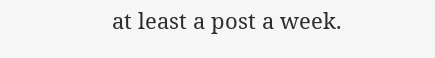at least a post a week.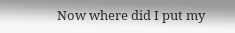Now where did I put my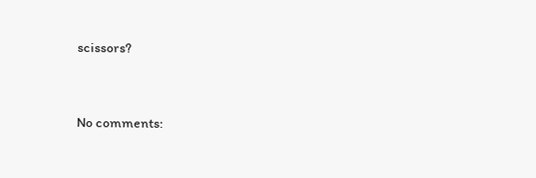scissors?


No comments: